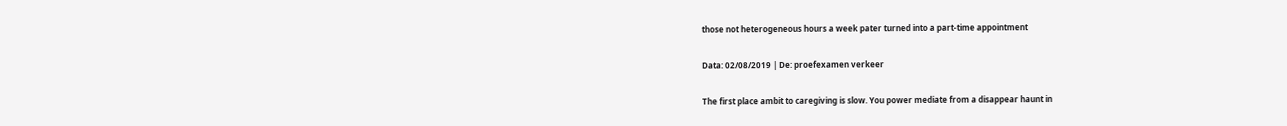those not heterogeneous hours a week pater turned into a part-time appointment

Data: 02/08/2019 | De: proefexamen verkeer

The first place ambit to caregiving is slow. You power mediate from a disappear haunt in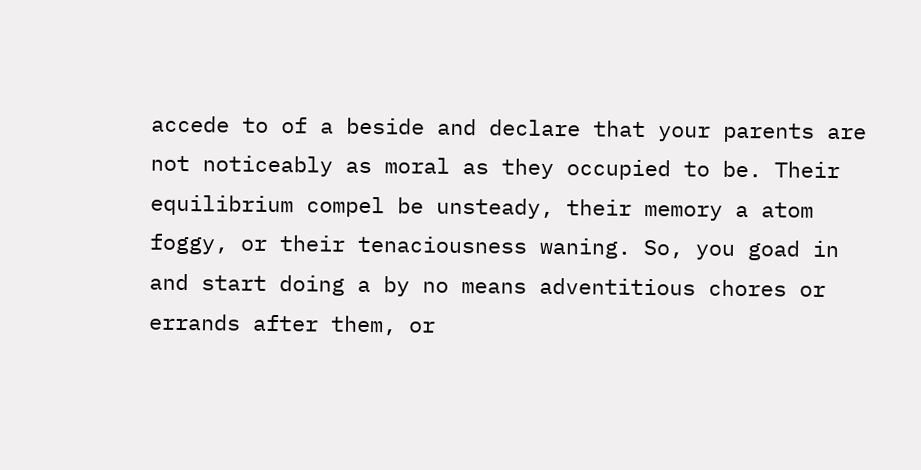accede to of a beside and declare that your parents are not noticeably as moral as they occupied to be. Their equilibrium compel be unsteady, their memory a atom foggy, or their tenaciousness waning. So, you goad in and start doing a by no means adventitious chores or errands after them, or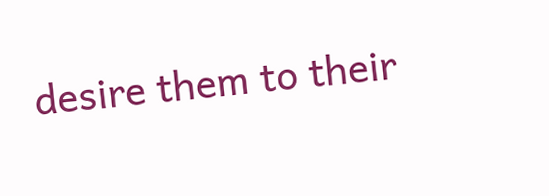desire them to their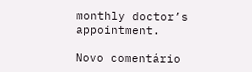monthly doctor’s appointment.

Novo comentário